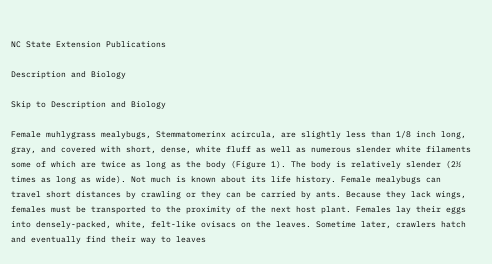NC State Extension Publications

Description and Biology

Skip to Description and Biology

Female muhlygrass mealybugs, Stemmatomerinx acircula, are slightly less than 1/8 inch long, gray, and covered with short, dense, white fluff as well as numerous slender white filaments some of which are twice as long as the body (Figure 1). The body is relatively slender (2½ times as long as wide). Not much is known about its life history. Female mealybugs can travel short distances by crawling or they can be carried by ants. Because they lack wings, females must be transported to the proximity of the next host plant. Females lay their eggs into densely-packed, white, felt-like ovisacs on the leaves. Sometime later, crawlers hatch and eventually find their way to leaves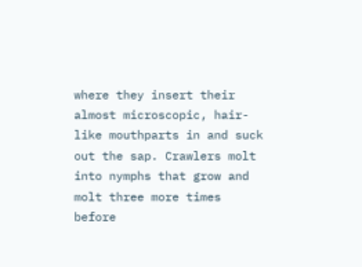where they insert their almost microscopic, hair-like mouthparts in and suck out the sap. Crawlers molt into nymphs that grow and molt three more times before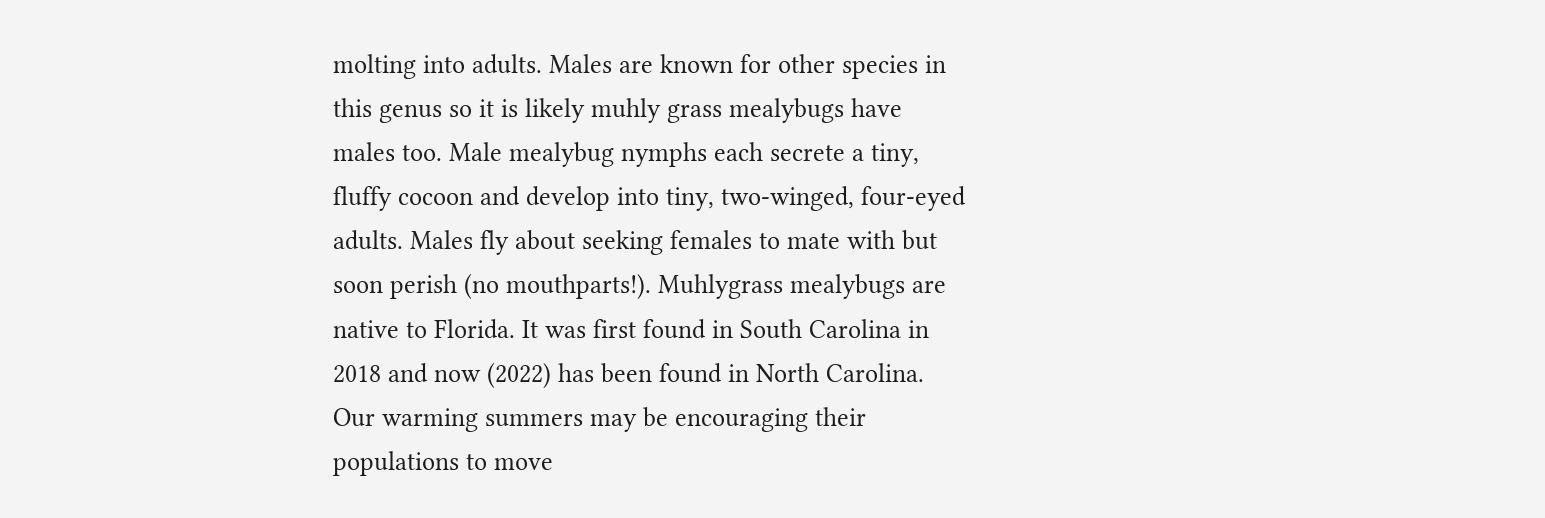molting into adults. Males are known for other species in this genus so it is likely muhly grass mealybugs have males too. Male mealybug nymphs each secrete a tiny, fluffy cocoon and develop into tiny, two-winged, four-eyed adults. Males fly about seeking females to mate with but soon perish (no mouthparts!). Muhlygrass mealybugs are native to Florida. It was first found in South Carolina in 2018 and now (2022) has been found in North Carolina. Our warming summers may be encouraging their populations to move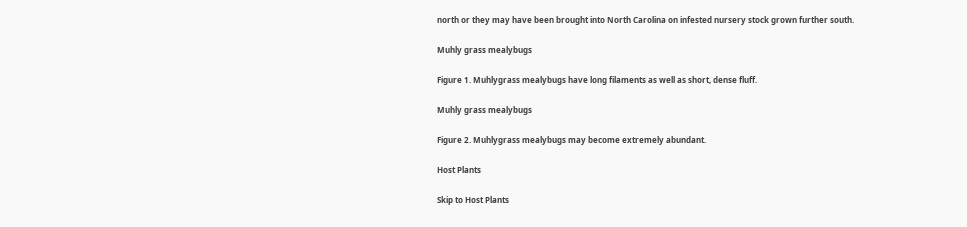north or they may have been brought into North Carolina on infested nursery stock grown further south.

Muhly grass mealybugs

Figure 1. Muhlygrass mealybugs have long filaments as well as short, dense fluff.

Muhly grass mealybugs

Figure 2. Muhlygrass mealybugs may become extremely abundant.

Host Plants

Skip to Host Plants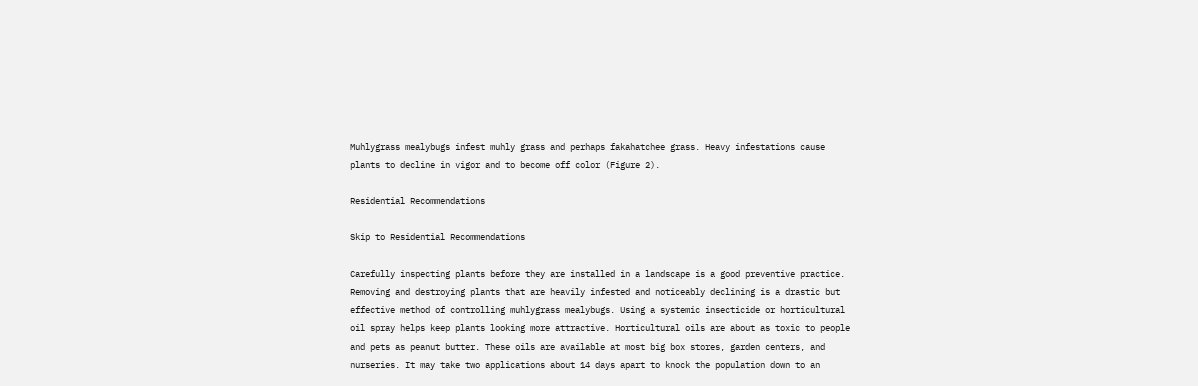Muhlygrass mealybugs infest muhly grass and perhaps fakahatchee grass. Heavy infestations cause plants to decline in vigor and to become off color (Figure 2).

Residential Recommendations

Skip to Residential Recommendations

Carefully inspecting plants before they are installed in a landscape is a good preventive practice. Removing and destroying plants that are heavily infested and noticeably declining is a drastic but effective method of controlling muhlygrass mealybugs. Using a systemic insecticide or horticultural oil spray helps keep plants looking more attractive. Horticultural oils are about as toxic to people and pets as peanut butter. These oils are available at most big box stores, garden centers, and nurseries. It may take two applications about 14 days apart to knock the population down to an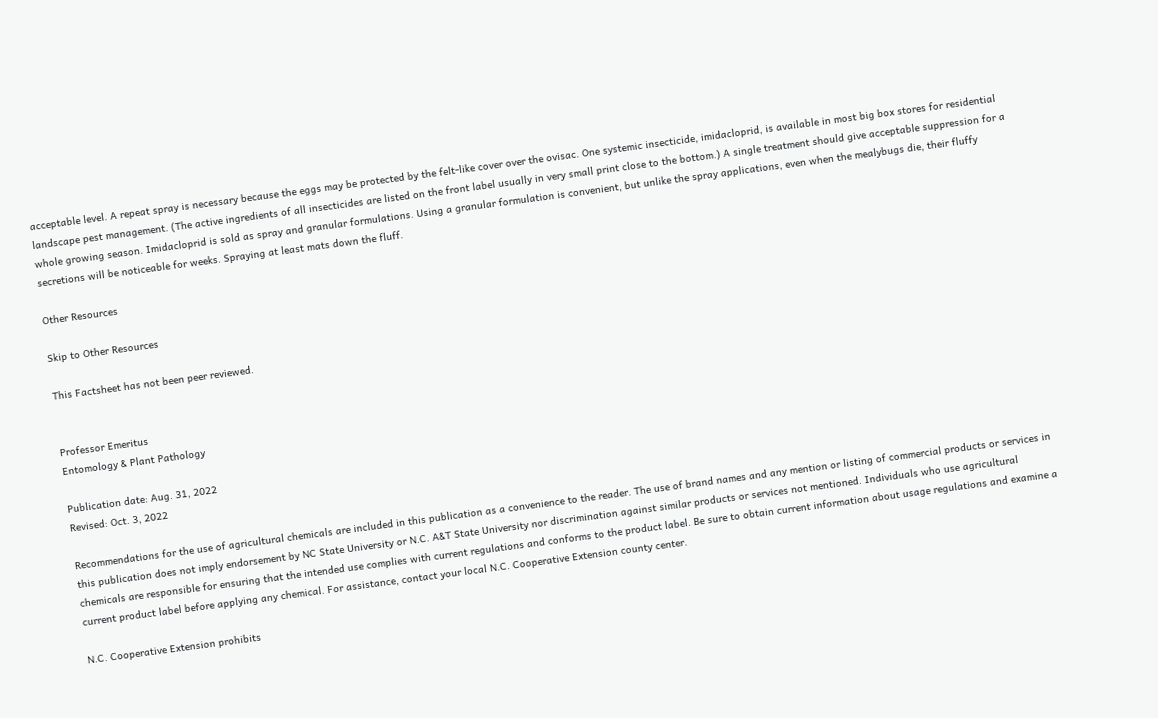acceptable level. A repeat spray is necessary because the eggs may be protected by the felt-like cover over the ovisac. One systemic insecticide, imidacloprid, is available in most big box stores for residential landscape pest management. (The active ingredients of all insecticides are listed on the front label usually in very small print close to the bottom.) A single treatment should give acceptable suppression for a whole growing season. Imidacloprid is sold as spray and granular formulations. Using a granular formulation is convenient, but unlike the spray applications, even when the mealybugs die, their fluffy secretions will be noticeable for weeks. Spraying at least mats down the fluff.

Other Resources

Skip to Other Resources

This Factsheet has not been peer reviewed.


Professor Emeritus
Entomology & Plant Pathology

Publication date: Aug. 31, 2022
Revised: Oct. 3, 2022

Recommendations for the use of agricultural chemicals are included in this publication as a convenience to the reader. The use of brand names and any mention or listing of commercial products or services in this publication does not imply endorsement by NC State University or N.C. A&T State University nor discrimination against similar products or services not mentioned. Individuals who use agricultural chemicals are responsible for ensuring that the intended use complies with current regulations and conforms to the product label. Be sure to obtain current information about usage regulations and examine a current product label before applying any chemical. For assistance, contact your local N.C. Cooperative Extension county center.

N.C. Cooperative Extension prohibits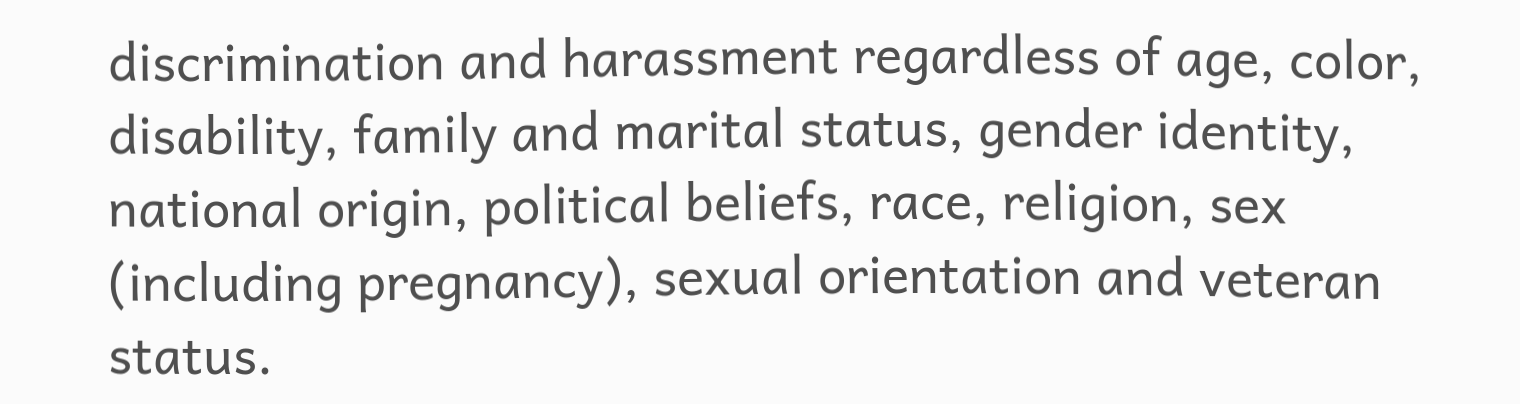discrimination and harassment regardless of age, color, disability, family and marital status, gender identity, national origin, political beliefs, race, religion, sex (including pregnancy), sexual orientation and veteran status.